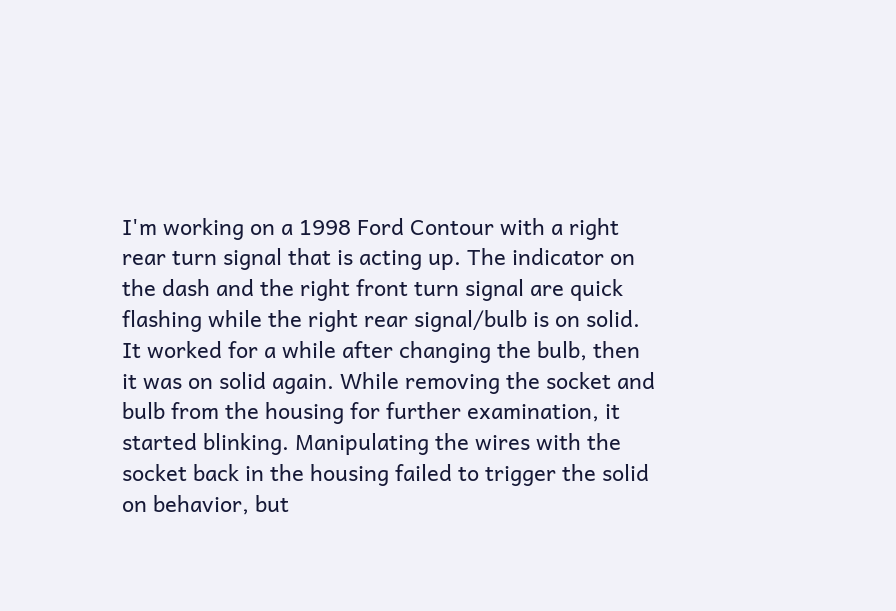I'm working on a 1998 Ford Contour with a right rear turn signal that is acting up. The indicator on the dash and the right front turn signal are quick flashing while the right rear signal/bulb is on solid. It worked for a while after changing the bulb, then it was on solid again. While removing the socket and bulb from the housing for further examination, it started blinking. Manipulating the wires with the socket back in the housing failed to trigger the solid on behavior, but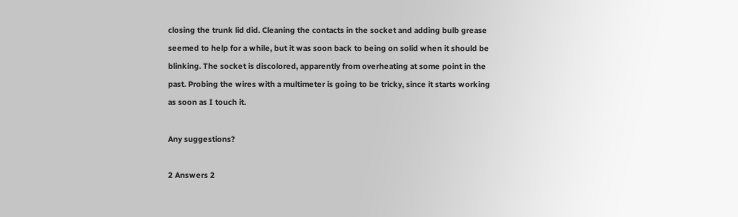closing the trunk lid did. Cleaning the contacts in the socket and adding bulb grease seemed to help for a while, but it was soon back to being on solid when it should be blinking. The socket is discolored, apparently from overheating at some point in the past. Probing the wires with a multimeter is going to be tricky, since it starts working as soon as I touch it.

Any suggestions?

2 Answers 2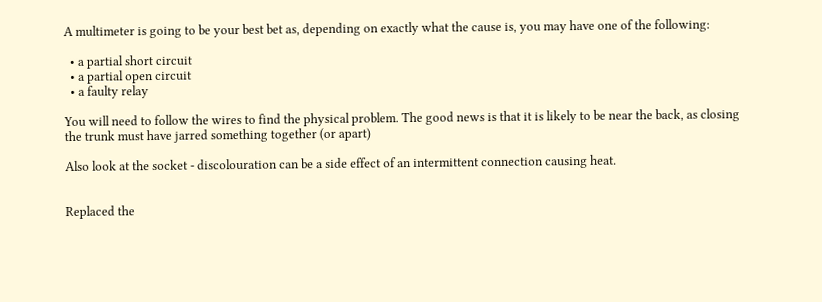A multimeter is going to be your best bet as, depending on exactly what the cause is, you may have one of the following:

  • a partial short circuit
  • a partial open circuit
  • a faulty relay

You will need to follow the wires to find the physical problem. The good news is that it is likely to be near the back, as closing the trunk must have jarred something together (or apart)

Also look at the socket - discolouration can be a side effect of an intermittent connection causing heat.


Replaced the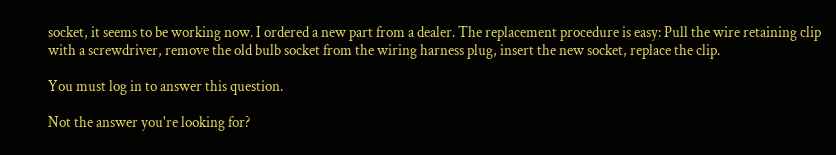socket, it seems to be working now. I ordered a new part from a dealer. The replacement procedure is easy: Pull the wire retaining clip with a screwdriver, remove the old bulb socket from the wiring harness plug, insert the new socket, replace the clip.

You must log in to answer this question.

Not the answer you're looking for?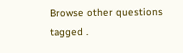Browse other questions tagged .